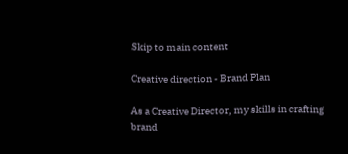Skip to main content

Creative direction - Brand Plan

As a Creative Director, my skills in crafting brand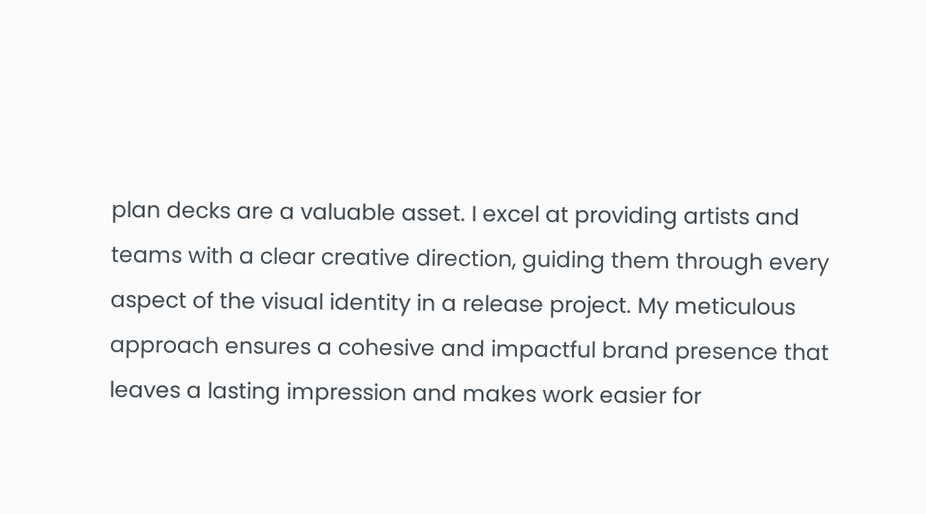plan decks are a valuable asset. I excel at providing artists and teams with a clear creative direction, guiding them through every aspect of the visual identity in a release project. My meticulous approach ensures a cohesive and impactful brand presence that leaves a lasting impression and makes work easier for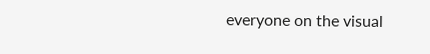everyone on the visual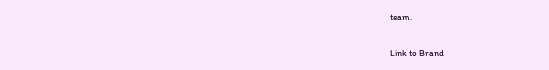team.

Link to Brand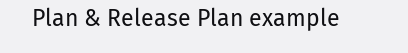Plan & Release Plan example